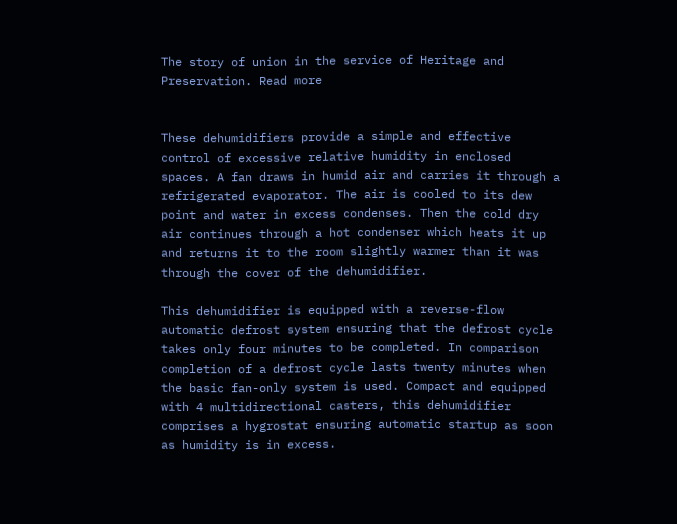The story of union in the service of Heritage and Preservation. Read more


These dehumidifiers provide a simple and effective control of excessive relative humidity in enclosed spaces. A fan draws in humid air and carries it through a refrigerated evaporator. The air is cooled to its dew point and water in excess condenses. Then the cold dry air continues through a hot condenser which heats it up and returns it to the room slightly warmer than it was through the cover of the dehumidifier.

This dehumidifier is equipped with a reverse-flow automatic defrost system ensuring that the defrost cycle takes only four minutes to be completed. In comparison completion of a defrost cycle lasts twenty minutes when the basic fan-only system is used. Compact and equipped with 4 multidirectional casters, this dehumidifier comprises a hygrostat ensuring automatic startup as soon as humidity is in excess.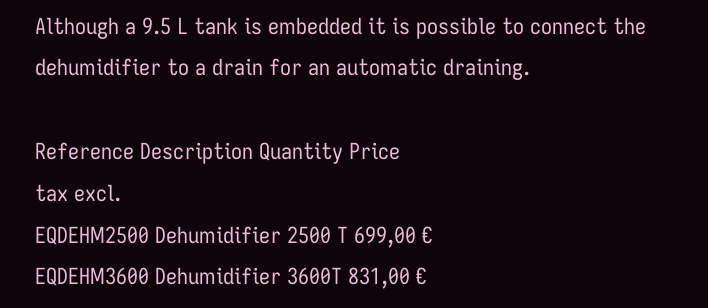Although a 9.5 L tank is embedded it is possible to connect the dehumidifier to a drain for an automatic draining.

Reference Description Quantity Price
tax excl.
EQDEHM2500 Dehumidifier 2500 T 699,00 €
EQDEHM3600 Dehumidifier 3600T 831,00 €